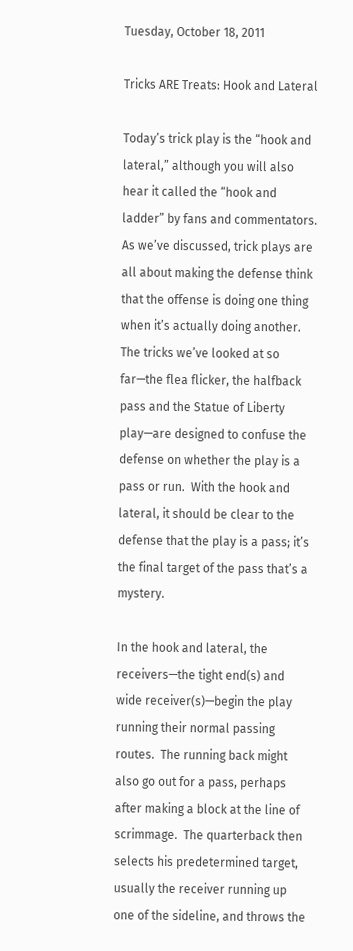Tuesday, October 18, 2011

Tricks ARE Treats: Hook and Lateral

Today’s trick play is the “hook and lateral,” although you will also hear it called the “hook and ladder” by fans and commentators.  As we’ve discussed, trick plays are all about making the defense think that the offense is doing one thing when it’s actually doing another.  The tricks we’ve looked at so far—the flea flicker, the halfback pass and the Statue of Liberty play—are designed to confuse the defense on whether the play is a pass or run.  With the hook and lateral, it should be clear to the defense that the play is a pass; it’s the final target of the pass that’s a mystery.

In the hook and lateral, the receivers—the tight end(s) and wide receiver(s)—begin the play running their normal passing routes.  The running back might also go out for a pass, perhaps after making a block at the line of scrimmage.  The quarterback then selects his predetermined target, usually the receiver running up one of the sideline, and throws the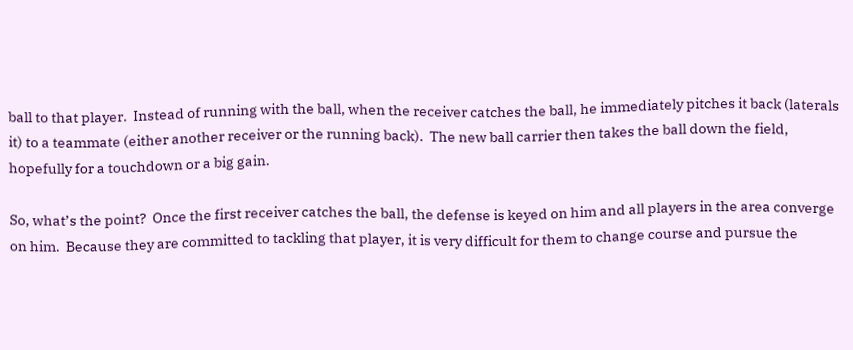ball to that player.  Instead of running with the ball, when the receiver catches the ball, he immediately pitches it back (laterals it) to a teammate (either another receiver or the running back).  The new ball carrier then takes the ball down the field, hopefully for a touchdown or a big gain.

So, what’s the point?  Once the first receiver catches the ball, the defense is keyed on him and all players in the area converge on him.  Because they are committed to tackling that player, it is very difficult for them to change course and pursue the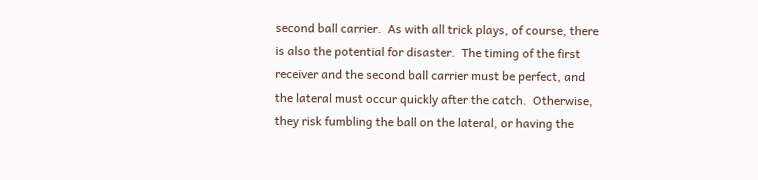second ball carrier.  As with all trick plays, of course, there is also the potential for disaster.  The timing of the first receiver and the second ball carrier must be perfect, and the lateral must occur quickly after the catch.  Otherwise, they risk fumbling the ball on the lateral, or having the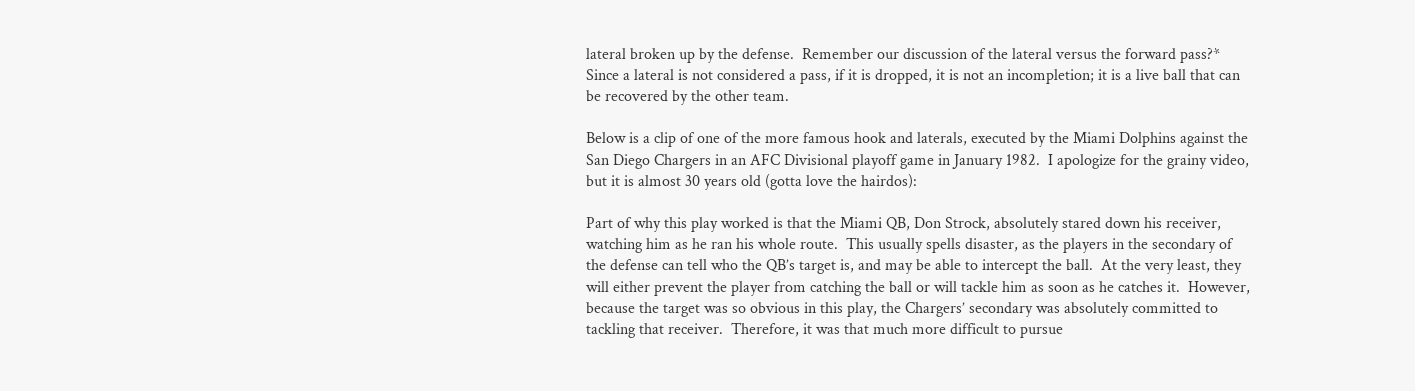lateral broken up by the defense.  Remember our discussion of the lateral versus the forward pass?*  Since a lateral is not considered a pass, if it is dropped, it is not an incompletion; it is a live ball that can be recovered by the other team.

Below is a clip of one of the more famous hook and laterals, executed by the Miami Dolphins against the San Diego Chargers in an AFC Divisional playoff game in January 1982.  I apologize for the grainy video, but it is almost 30 years old (gotta love the hairdos):

Part of why this play worked is that the Miami QB, Don Strock, absolutely stared down his receiver, watching him as he ran his whole route.  This usually spells disaster, as the players in the secondary of the defense can tell who the QB’s target is, and may be able to intercept the ball.  At the very least, they will either prevent the player from catching the ball or will tackle him as soon as he catches it.  However, because the target was so obvious in this play, the Chargers’ secondary was absolutely committed to tackling that receiver.  Therefore, it was that much more difficult to pursue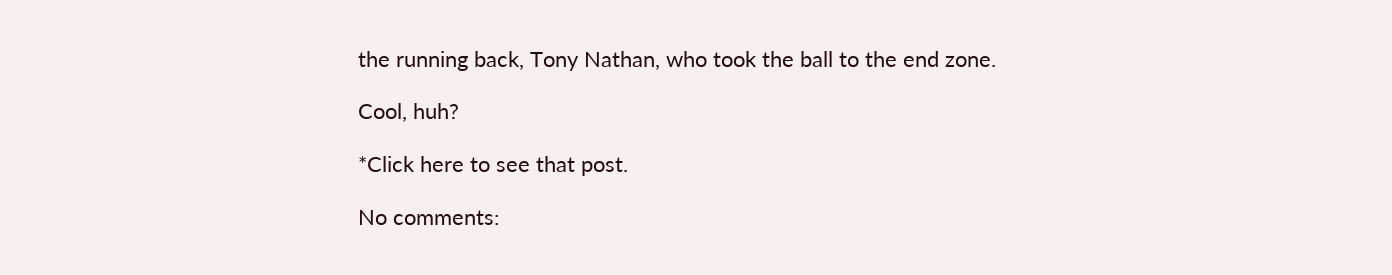the running back, Tony Nathan, who took the ball to the end zone.

Cool, huh?

*Click here to see that post.

No comments: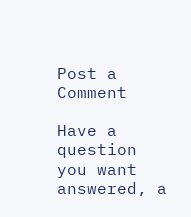Post a Comment

Have a question you want answered, a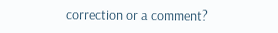correction or a comment?